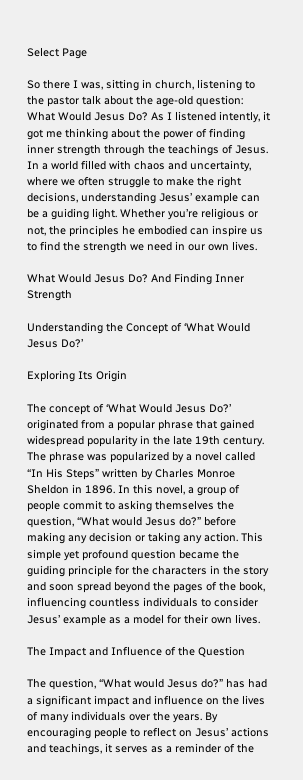Select Page

So there I was, sitting in church, listening to the pastor talk about the age-old question: What Would Jesus Do? As I listened intently, it got me thinking about the power of finding inner strength through the teachings of Jesus. In a world filled with chaos and uncertainty, where we often struggle to make the right decisions, understanding Jesus’ example can be a guiding light. Whether you’re religious or not, the principles he embodied can inspire us to find the strength we need in our own lives.

What Would Jesus Do? And Finding Inner Strength

Understanding the Concept of ‘What Would Jesus Do?’

Exploring Its Origin

The concept of ‘What Would Jesus Do?’ originated from a popular phrase that gained widespread popularity in the late 19th century. The phrase was popularized by a novel called “In His Steps” written by Charles Monroe Sheldon in 1896. In this novel, a group of people commit to asking themselves the question, “What would Jesus do?” before making any decision or taking any action. This simple yet profound question became the guiding principle for the characters in the story and soon spread beyond the pages of the book, influencing countless individuals to consider Jesus’ example as a model for their own lives.

The Impact and Influence of the Question

The question, “What would Jesus do?” has had a significant impact and influence on the lives of many individuals over the years. By encouraging people to reflect on Jesus’ actions and teachings, it serves as a reminder of the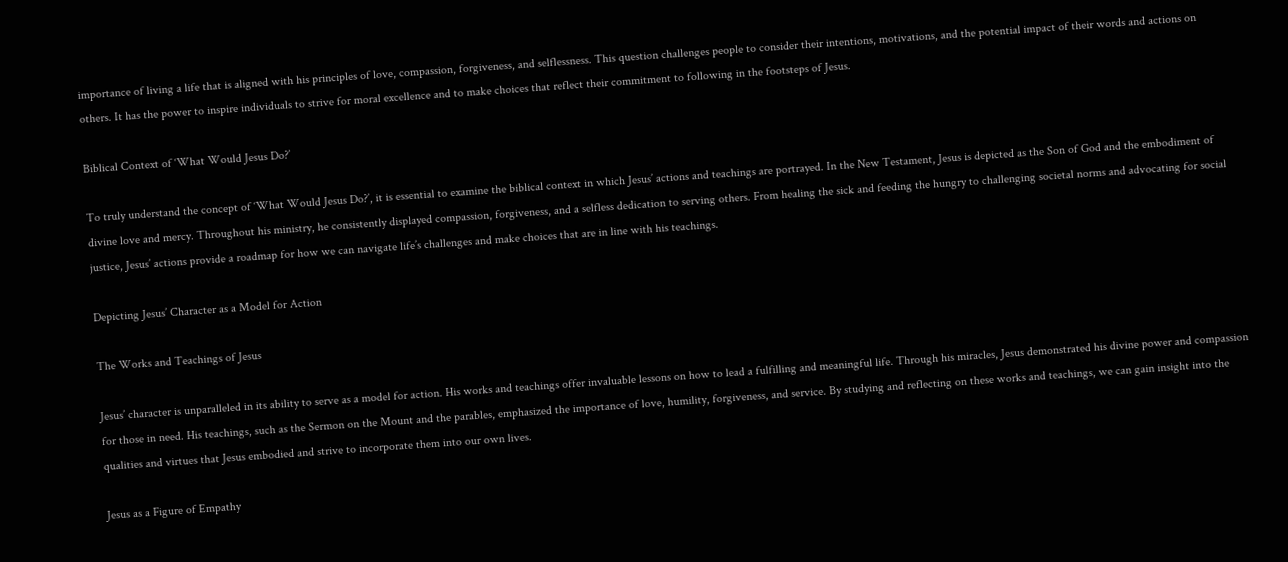importance of living a life that is aligned with his principles of love, compassion, forgiveness, and selflessness. This question challenges people to consider their intentions, motivations, and the potential impact of their words and actions on others. It has the power to inspire individuals to strive for moral excellence and to make choices that reflect their commitment to following in the footsteps of Jesus.

Biblical Context of ‘What Would Jesus Do?’

To truly understand the concept of ‘What Would Jesus Do?’, it is essential to examine the biblical context in which Jesus’ actions and teachings are portrayed. In the New Testament, Jesus is depicted as the Son of God and the embodiment of divine love and mercy. Throughout his ministry, he consistently displayed compassion, forgiveness, and a selfless dedication to serving others. From healing the sick and feeding the hungry to challenging societal norms and advocating for social justice, Jesus’ actions provide a roadmap for how we can navigate life’s challenges and make choices that are in line with his teachings.

Depicting Jesus’ Character as a Model for Action

The Works and Teachings of Jesus

Jesus’ character is unparalleled in its ability to serve as a model for action. His works and teachings offer invaluable lessons on how to lead a fulfilling and meaningful life. Through his miracles, Jesus demonstrated his divine power and compassion for those in need. His teachings, such as the Sermon on the Mount and the parables, emphasized the importance of love, humility, forgiveness, and service. By studying and reflecting on these works and teachings, we can gain insight into the qualities and virtues that Jesus embodied and strive to incorporate them into our own lives.

Jesus as a Figure of Empathy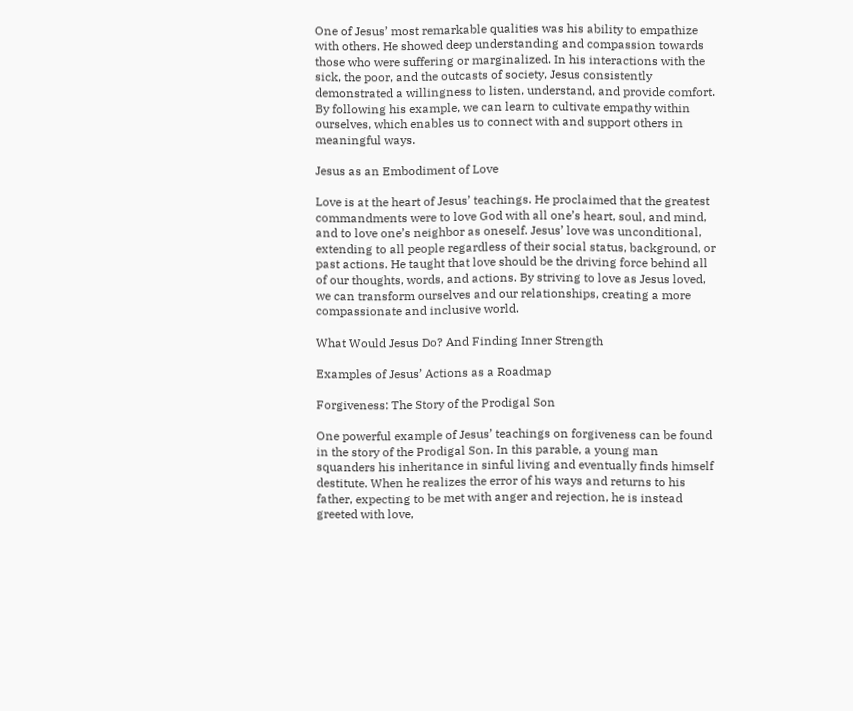One of Jesus’ most remarkable qualities was his ability to empathize with others. He showed deep understanding and compassion towards those who were suffering or marginalized. In his interactions with the sick, the poor, and the outcasts of society, Jesus consistently demonstrated a willingness to listen, understand, and provide comfort. By following his example, we can learn to cultivate empathy within ourselves, which enables us to connect with and support others in meaningful ways.

Jesus as an Embodiment of Love

Love is at the heart of Jesus’ teachings. He proclaimed that the greatest commandments were to love God with all one’s heart, soul, and mind, and to love one’s neighbor as oneself. Jesus’ love was unconditional, extending to all people regardless of their social status, background, or past actions. He taught that love should be the driving force behind all of our thoughts, words, and actions. By striving to love as Jesus loved, we can transform ourselves and our relationships, creating a more compassionate and inclusive world.

What Would Jesus Do? And Finding Inner Strength

Examples of Jesus’ Actions as a Roadmap

Forgiveness: The Story of the Prodigal Son

One powerful example of Jesus’ teachings on forgiveness can be found in the story of the Prodigal Son. In this parable, a young man squanders his inheritance in sinful living and eventually finds himself destitute. When he realizes the error of his ways and returns to his father, expecting to be met with anger and rejection, he is instead greeted with love,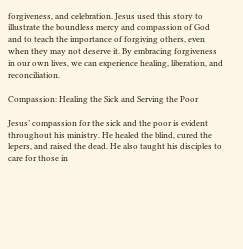forgiveness, and celebration. Jesus used this story to illustrate the boundless mercy and compassion of God and to teach the importance of forgiving others, even when they may not deserve it. By embracing forgiveness in our own lives, we can experience healing, liberation, and reconciliation.

Compassion: Healing the Sick and Serving the Poor

Jesus’ compassion for the sick and the poor is evident throughout his ministry. He healed the blind, cured the lepers, and raised the dead. He also taught his disciples to care for those in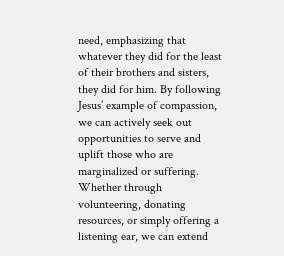need, emphasizing that whatever they did for the least of their brothers and sisters, they did for him. By following Jesus’ example of compassion, we can actively seek out opportunities to serve and uplift those who are marginalized or suffering. Whether through volunteering, donating resources, or simply offering a listening ear, we can extend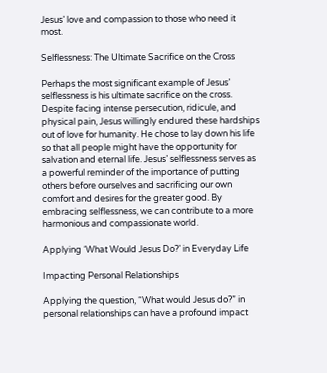Jesus’ love and compassion to those who need it most.

Selflessness: The Ultimate Sacrifice on the Cross

Perhaps the most significant example of Jesus’ selflessness is his ultimate sacrifice on the cross. Despite facing intense persecution, ridicule, and physical pain, Jesus willingly endured these hardships out of love for humanity. He chose to lay down his life so that all people might have the opportunity for salvation and eternal life. Jesus’ selflessness serves as a powerful reminder of the importance of putting others before ourselves and sacrificing our own comfort and desires for the greater good. By embracing selflessness, we can contribute to a more harmonious and compassionate world.

Applying ‘What Would Jesus Do?’ in Everyday Life

Impacting Personal Relationships

Applying the question, “What would Jesus do?” in personal relationships can have a profound impact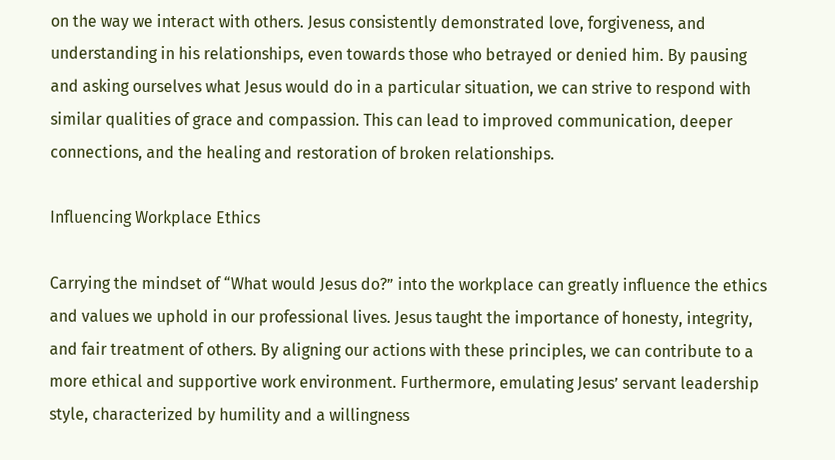on the way we interact with others. Jesus consistently demonstrated love, forgiveness, and understanding in his relationships, even towards those who betrayed or denied him. By pausing and asking ourselves what Jesus would do in a particular situation, we can strive to respond with similar qualities of grace and compassion. This can lead to improved communication, deeper connections, and the healing and restoration of broken relationships.

Influencing Workplace Ethics

Carrying the mindset of “What would Jesus do?” into the workplace can greatly influence the ethics and values we uphold in our professional lives. Jesus taught the importance of honesty, integrity, and fair treatment of others. By aligning our actions with these principles, we can contribute to a more ethical and supportive work environment. Furthermore, emulating Jesus’ servant leadership style, characterized by humility and a willingness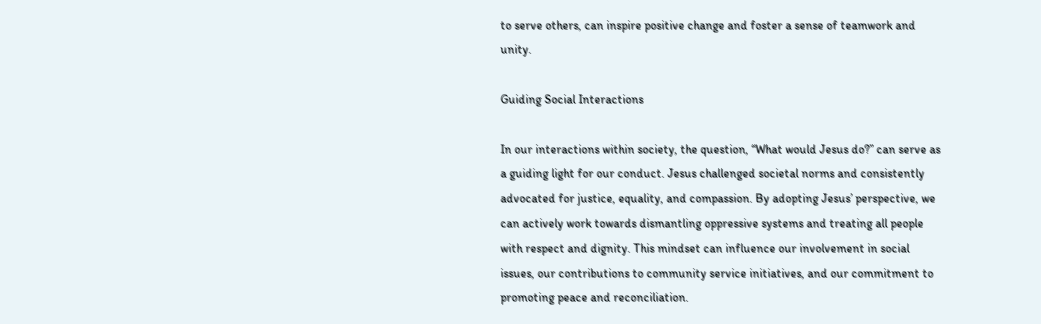to serve others, can inspire positive change and foster a sense of teamwork and unity.

Guiding Social Interactions

In our interactions within society, the question, “What would Jesus do?” can serve as a guiding light for our conduct. Jesus challenged societal norms and consistently advocated for justice, equality, and compassion. By adopting Jesus’ perspective, we can actively work towards dismantling oppressive systems and treating all people with respect and dignity. This mindset can influence our involvement in social issues, our contributions to community service initiatives, and our commitment to promoting peace and reconciliation.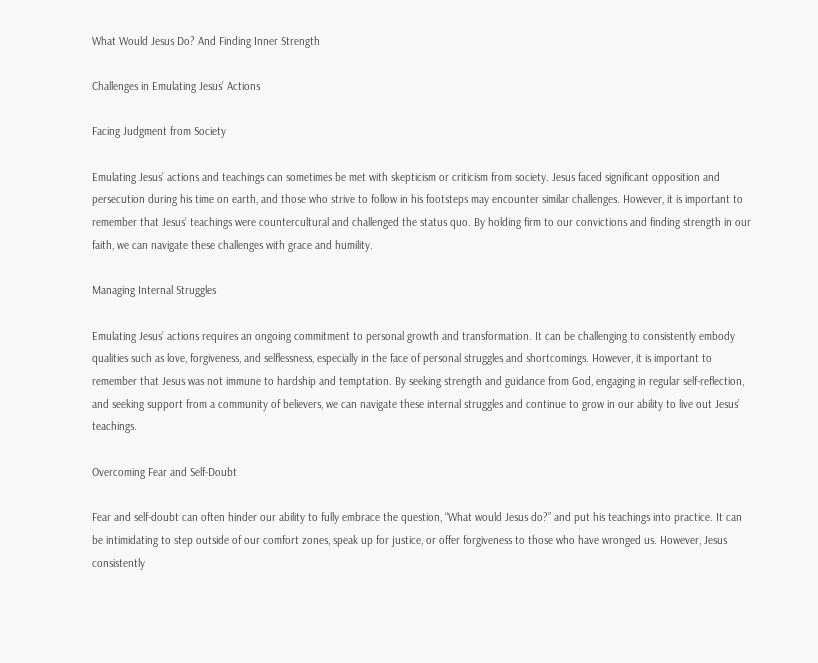What Would Jesus Do? And Finding Inner Strength

Challenges in Emulating Jesus’ Actions

Facing Judgment from Society

Emulating Jesus’ actions and teachings can sometimes be met with skepticism or criticism from society. Jesus faced significant opposition and persecution during his time on earth, and those who strive to follow in his footsteps may encounter similar challenges. However, it is important to remember that Jesus’ teachings were countercultural and challenged the status quo. By holding firm to our convictions and finding strength in our faith, we can navigate these challenges with grace and humility.

Managing Internal Struggles

Emulating Jesus’ actions requires an ongoing commitment to personal growth and transformation. It can be challenging to consistently embody qualities such as love, forgiveness, and selflessness, especially in the face of personal struggles and shortcomings. However, it is important to remember that Jesus was not immune to hardship and temptation. By seeking strength and guidance from God, engaging in regular self-reflection, and seeking support from a community of believers, we can navigate these internal struggles and continue to grow in our ability to live out Jesus’ teachings.

Overcoming Fear and Self-Doubt

Fear and self-doubt can often hinder our ability to fully embrace the question, “What would Jesus do?” and put his teachings into practice. It can be intimidating to step outside of our comfort zones, speak up for justice, or offer forgiveness to those who have wronged us. However, Jesus consistently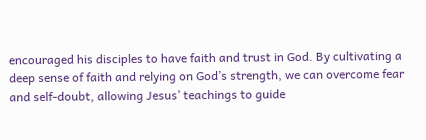encouraged his disciples to have faith and trust in God. By cultivating a deep sense of faith and relying on God’s strength, we can overcome fear and self-doubt, allowing Jesus’ teachings to guide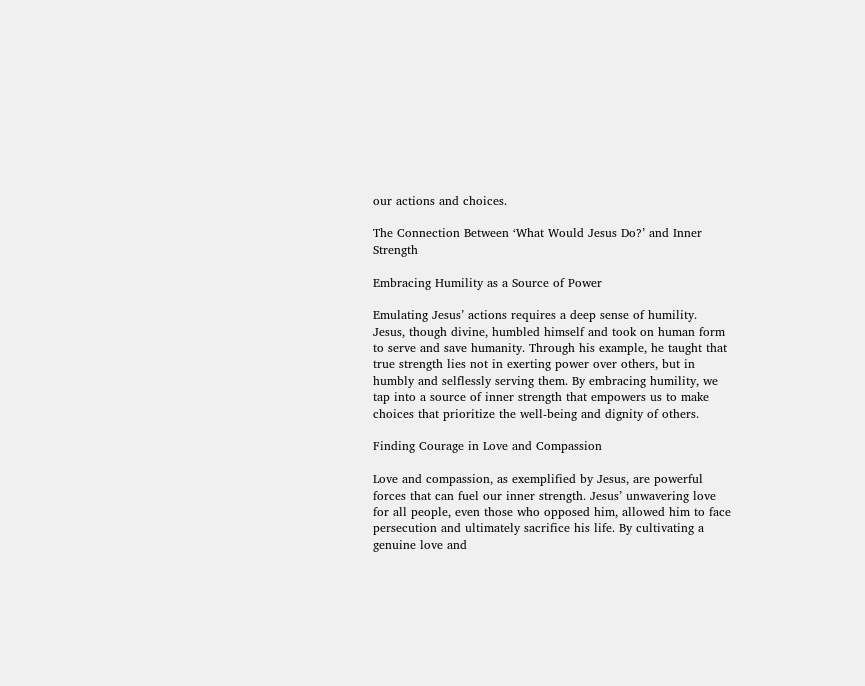our actions and choices.

The Connection Between ‘What Would Jesus Do?’ and Inner Strength

Embracing Humility as a Source of Power

Emulating Jesus’ actions requires a deep sense of humility. Jesus, though divine, humbled himself and took on human form to serve and save humanity. Through his example, he taught that true strength lies not in exerting power over others, but in humbly and selflessly serving them. By embracing humility, we tap into a source of inner strength that empowers us to make choices that prioritize the well-being and dignity of others.

Finding Courage in Love and Compassion

Love and compassion, as exemplified by Jesus, are powerful forces that can fuel our inner strength. Jesus’ unwavering love for all people, even those who opposed him, allowed him to face persecution and ultimately sacrifice his life. By cultivating a genuine love and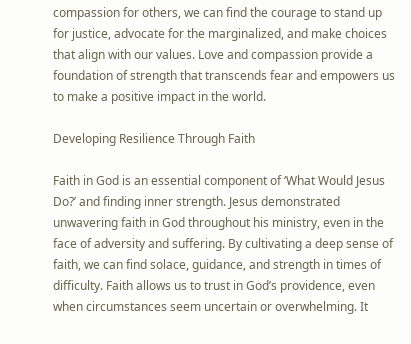compassion for others, we can find the courage to stand up for justice, advocate for the marginalized, and make choices that align with our values. Love and compassion provide a foundation of strength that transcends fear and empowers us to make a positive impact in the world.

Developing Resilience Through Faith

Faith in God is an essential component of ‘What Would Jesus Do?’ and finding inner strength. Jesus demonstrated unwavering faith in God throughout his ministry, even in the face of adversity and suffering. By cultivating a deep sense of faith, we can find solace, guidance, and strength in times of difficulty. Faith allows us to trust in God’s providence, even when circumstances seem uncertain or overwhelming. It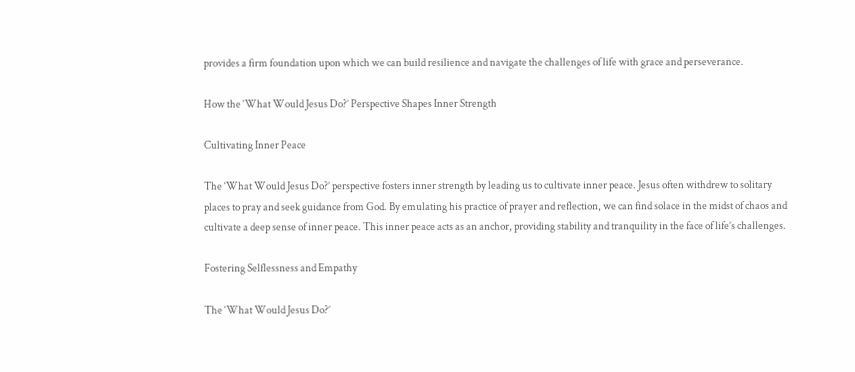provides a firm foundation upon which we can build resilience and navigate the challenges of life with grace and perseverance.

How the ‘What Would Jesus Do?’ Perspective Shapes Inner Strength

Cultivating Inner Peace

The ‘What Would Jesus Do?’ perspective fosters inner strength by leading us to cultivate inner peace. Jesus often withdrew to solitary places to pray and seek guidance from God. By emulating his practice of prayer and reflection, we can find solace in the midst of chaos and cultivate a deep sense of inner peace. This inner peace acts as an anchor, providing stability and tranquility in the face of life’s challenges.

Fostering Selflessness and Empathy

The ‘What Would Jesus Do?’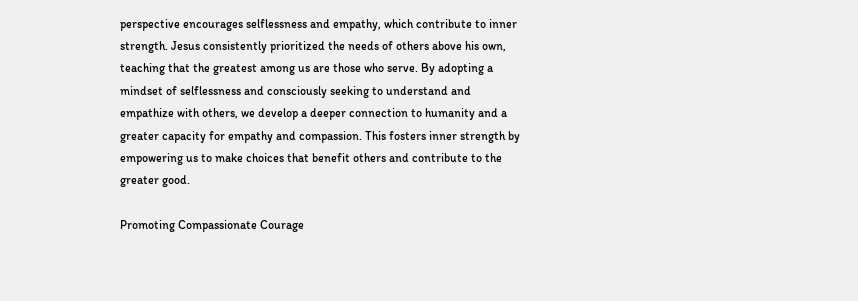perspective encourages selflessness and empathy, which contribute to inner strength. Jesus consistently prioritized the needs of others above his own, teaching that the greatest among us are those who serve. By adopting a mindset of selflessness and consciously seeking to understand and empathize with others, we develop a deeper connection to humanity and a greater capacity for empathy and compassion. This fosters inner strength by empowering us to make choices that benefit others and contribute to the greater good.

Promoting Compassionate Courage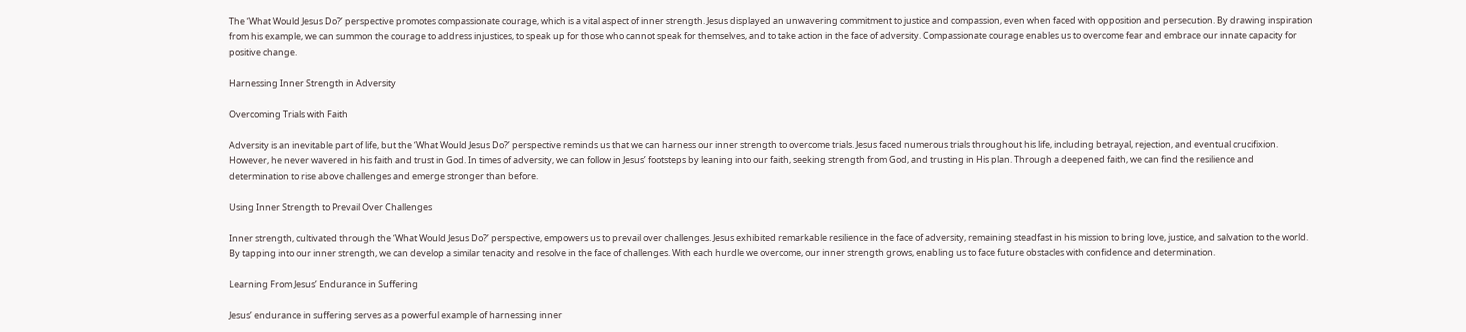The ‘What Would Jesus Do?’ perspective promotes compassionate courage, which is a vital aspect of inner strength. Jesus displayed an unwavering commitment to justice and compassion, even when faced with opposition and persecution. By drawing inspiration from his example, we can summon the courage to address injustices, to speak up for those who cannot speak for themselves, and to take action in the face of adversity. Compassionate courage enables us to overcome fear and embrace our innate capacity for positive change.

Harnessing Inner Strength in Adversity

Overcoming Trials with Faith

Adversity is an inevitable part of life, but the ‘What Would Jesus Do?’ perspective reminds us that we can harness our inner strength to overcome trials. Jesus faced numerous trials throughout his life, including betrayal, rejection, and eventual crucifixion. However, he never wavered in his faith and trust in God. In times of adversity, we can follow in Jesus’ footsteps by leaning into our faith, seeking strength from God, and trusting in His plan. Through a deepened faith, we can find the resilience and determination to rise above challenges and emerge stronger than before.

Using Inner Strength to Prevail Over Challenges

Inner strength, cultivated through the ‘What Would Jesus Do?’ perspective, empowers us to prevail over challenges. Jesus exhibited remarkable resilience in the face of adversity, remaining steadfast in his mission to bring love, justice, and salvation to the world. By tapping into our inner strength, we can develop a similar tenacity and resolve in the face of challenges. With each hurdle we overcome, our inner strength grows, enabling us to face future obstacles with confidence and determination.

Learning From Jesus’ Endurance in Suffering

Jesus’ endurance in suffering serves as a powerful example of harnessing inner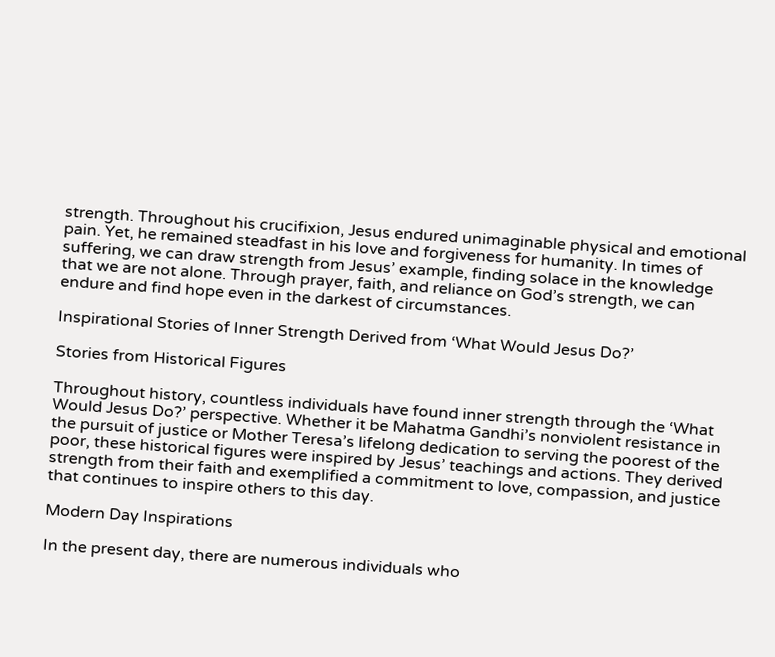strength. Throughout his crucifixion, Jesus endured unimaginable physical and emotional pain. Yet, he remained steadfast in his love and forgiveness for humanity. In times of suffering, we can draw strength from Jesus’ example, finding solace in the knowledge that we are not alone. Through prayer, faith, and reliance on God’s strength, we can endure and find hope even in the darkest of circumstances.

Inspirational Stories of Inner Strength Derived from ‘What Would Jesus Do?’

Stories from Historical Figures

Throughout history, countless individuals have found inner strength through the ‘What Would Jesus Do?’ perspective. Whether it be Mahatma Gandhi’s nonviolent resistance in the pursuit of justice or Mother Teresa’s lifelong dedication to serving the poorest of the poor, these historical figures were inspired by Jesus’ teachings and actions. They derived strength from their faith and exemplified a commitment to love, compassion, and justice that continues to inspire others to this day.

Modern Day Inspirations

In the present day, there are numerous individuals who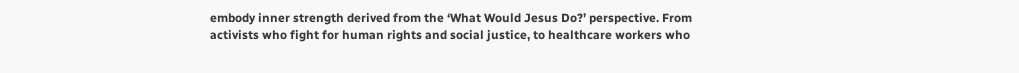embody inner strength derived from the ‘What Would Jesus Do?’ perspective. From activists who fight for human rights and social justice, to healthcare workers who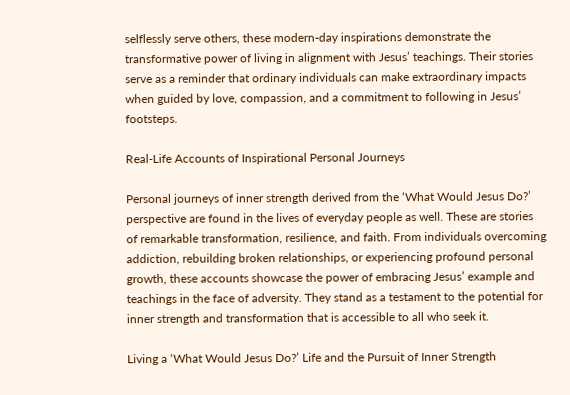selflessly serve others, these modern-day inspirations demonstrate the transformative power of living in alignment with Jesus’ teachings. Their stories serve as a reminder that ordinary individuals can make extraordinary impacts when guided by love, compassion, and a commitment to following in Jesus’ footsteps.

Real-Life Accounts of Inspirational Personal Journeys

Personal journeys of inner strength derived from the ‘What Would Jesus Do?’ perspective are found in the lives of everyday people as well. These are stories of remarkable transformation, resilience, and faith. From individuals overcoming addiction, rebuilding broken relationships, or experiencing profound personal growth, these accounts showcase the power of embracing Jesus’ example and teachings in the face of adversity. They stand as a testament to the potential for inner strength and transformation that is accessible to all who seek it.

Living a ‘What Would Jesus Do?’ Life and the Pursuit of Inner Strength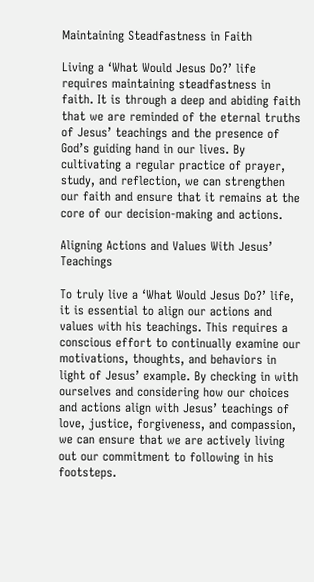Maintaining Steadfastness in Faith

Living a ‘What Would Jesus Do?’ life requires maintaining steadfastness in faith. It is through a deep and abiding faith that we are reminded of the eternal truths of Jesus’ teachings and the presence of God’s guiding hand in our lives. By cultivating a regular practice of prayer, study, and reflection, we can strengthen our faith and ensure that it remains at the core of our decision-making and actions.

Aligning Actions and Values With Jesus’ Teachings

To truly live a ‘What Would Jesus Do?’ life, it is essential to align our actions and values with his teachings. This requires a conscious effort to continually examine our motivations, thoughts, and behaviors in light of Jesus’ example. By checking in with ourselves and considering how our choices and actions align with Jesus’ teachings of love, justice, forgiveness, and compassion, we can ensure that we are actively living out our commitment to following in his footsteps.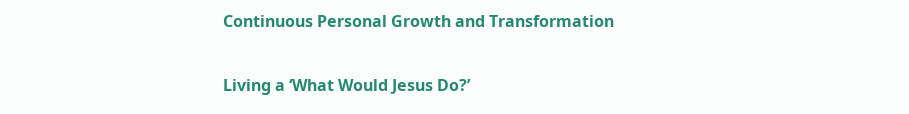Continuous Personal Growth and Transformation

Living a ‘What Would Jesus Do?’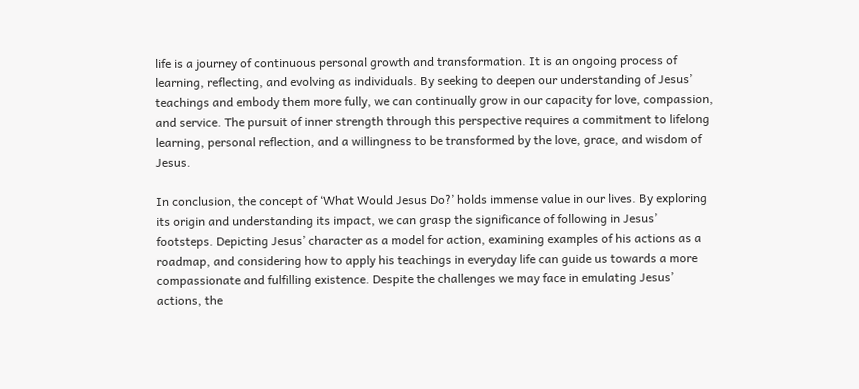life is a journey of continuous personal growth and transformation. It is an ongoing process of learning, reflecting, and evolving as individuals. By seeking to deepen our understanding of Jesus’ teachings and embody them more fully, we can continually grow in our capacity for love, compassion, and service. The pursuit of inner strength through this perspective requires a commitment to lifelong learning, personal reflection, and a willingness to be transformed by the love, grace, and wisdom of Jesus.

In conclusion, the concept of ‘What Would Jesus Do?’ holds immense value in our lives. By exploring its origin and understanding its impact, we can grasp the significance of following in Jesus’ footsteps. Depicting Jesus’ character as a model for action, examining examples of his actions as a roadmap, and considering how to apply his teachings in everyday life can guide us towards a more compassionate and fulfilling existence. Despite the challenges we may face in emulating Jesus’ actions, the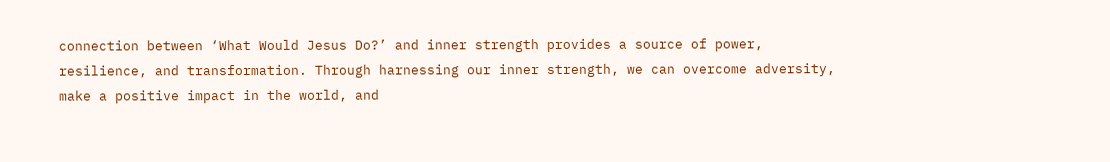connection between ‘What Would Jesus Do?’ and inner strength provides a source of power, resilience, and transformation. Through harnessing our inner strength, we can overcome adversity, make a positive impact in the world, and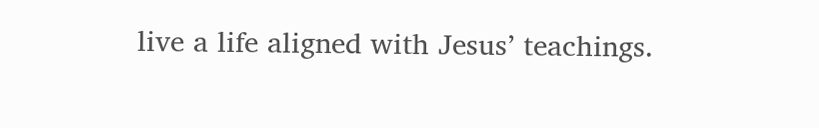live a life aligned with Jesus’ teachings.